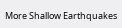More Shallow Earthquakes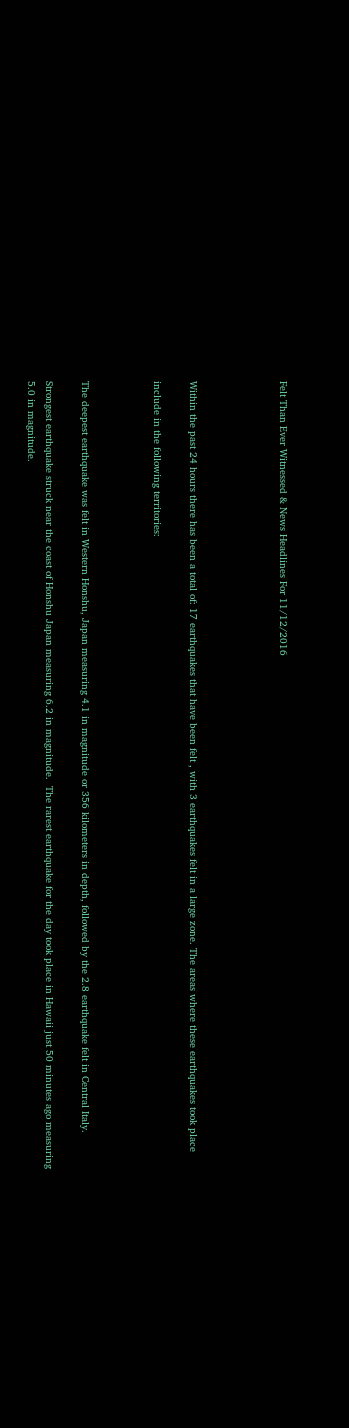Felt Than Ever Witnessed & News Headlines For 11/12/2016




Within the past 24 hours there has been a total of: 17 earthquakes that have been felt , with 3 earthquakes felt in a large zone. The areas where these earthquakes took place

include in the following territories:



The deepest earthquake was felt in Western Honshu, Japan measuring 4.1 in magnitude or 356 kilometers in depth, followed by the 2.8 earthquake felt in Central Italy.

Strongest earthquake struck near the coast of Honshu Japan measuring 6.2 in magnitude.  The rarest earthquake for the day took place in Hawaii just 50 minutes ago measuring 5.0 in magnitude.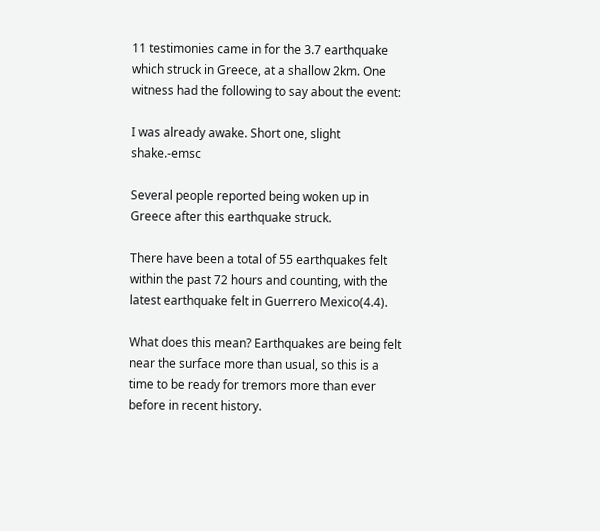11 testimonies came in for the 3.7 earthquake which struck in Greece, at a shallow 2km. One witness had the following to say about the event:

I was already awake. Short one, slight shake.-emsc

Several people reported being woken up in Greece after this earthquake struck.

There have been a total of 55 earthquakes felt within the past 72 hours and counting, with the latest earthquake felt in Guerrero Mexico(4.4).

What does this mean? Earthquakes are being felt near the surface more than usual, so this is a time to be ready for tremors more than ever before in recent history.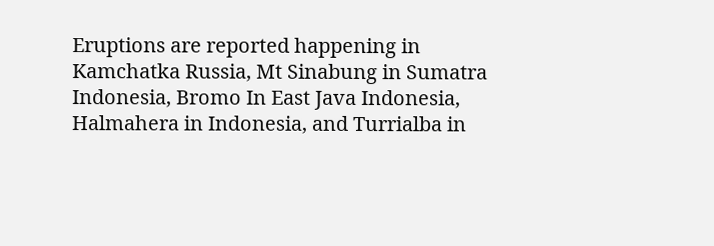Eruptions are reported happening in Kamchatka Russia, Mt Sinabung in Sumatra Indonesia, Bromo In East Java Indonesia, Halmahera in Indonesia, and Turrialba in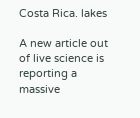Costa Rica. lakes

A new article out of live science is reporting a massive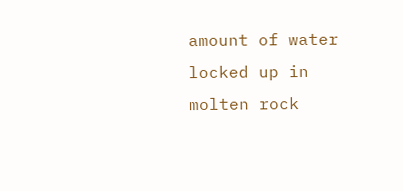amount of water locked up in molten rock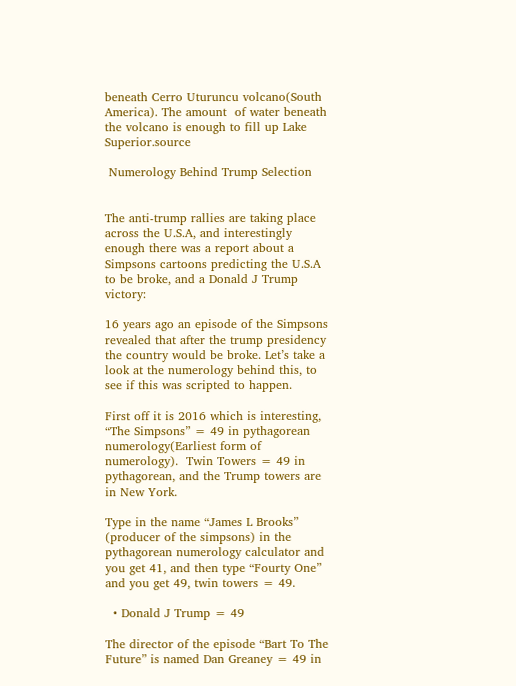beneath Cerro Uturuncu volcano(South America). The amount  of water beneath the volcano is enough to fill up Lake Superior.source

 Numerology Behind Trump Selection


The anti-trump rallies are taking place across the U.S.A, and interestingly enough there was a report about a Simpsons cartoons predicting the U.S.A to be broke, and a Donald J Trump victory:

16 years ago an episode of the Simpsons revealed that after the trump presidency the country would be broke. Let’s take a look at the numerology behind this, to see if this was scripted to happen.

First off it is 2016 which is interesting, “The Simpsons” = 49 in pythagorean numerology(Earliest form of numerology).  Twin Towers = 49 in pythagorean, and the Trump towers are in New York.

Type in the name “James L Brooks” (producer of the simpsons) in the pythagorean numerology calculator and you get 41, and then type “Fourty One” and you get 49, twin towers = 49.

  • Donald J Trump = 49

The director of the episode “Bart To The Future” is named Dan Greaney = 49 in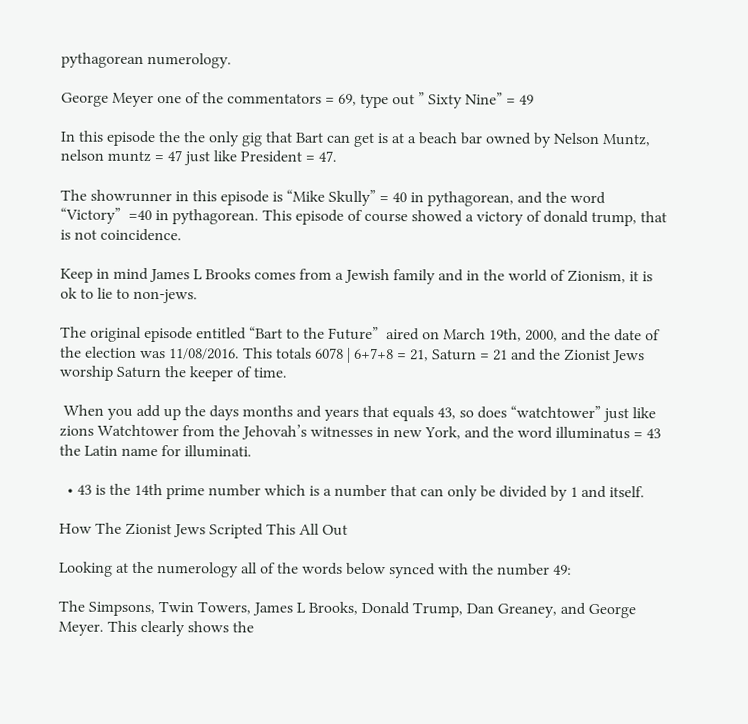pythagorean numerology.

George Meyer one of the commentators = 69, type out ” Sixty Nine” = 49

In this episode the the only gig that Bart can get is at a beach bar owned by Nelson Muntz, nelson muntz = 47 just like President = 47.

The showrunner in this episode is “Mike Skully” = 40 in pythagorean, and the word “Victory”  =40 in pythagorean. This episode of course showed a victory of donald trump, that is not coincidence.

Keep in mind James L Brooks comes from a Jewish family and in the world of Zionism, it is ok to lie to non-jews.

The original episode entitled “Bart to the Future”  aired on March 19th, 2000, and the date of the election was 11/08/2016. This totals 6078 | 6+7+8 = 21, Saturn = 21 and the Zionist Jews worship Saturn the keeper of time.

 When you add up the days months and years that equals 43, so does “watchtower” just like zions Watchtower from the Jehovah’s witnesses in new York, and the word illuminatus = 43 the Latin name for illuminati.

  • 43 is the 14th prime number which is a number that can only be divided by 1 and itself.

How The Zionist Jews Scripted This All Out

Looking at the numerology all of the words below synced with the number 49:

The Simpsons, Twin Towers, James L Brooks, Donald Trump, Dan Greaney, and George Meyer. This clearly shows the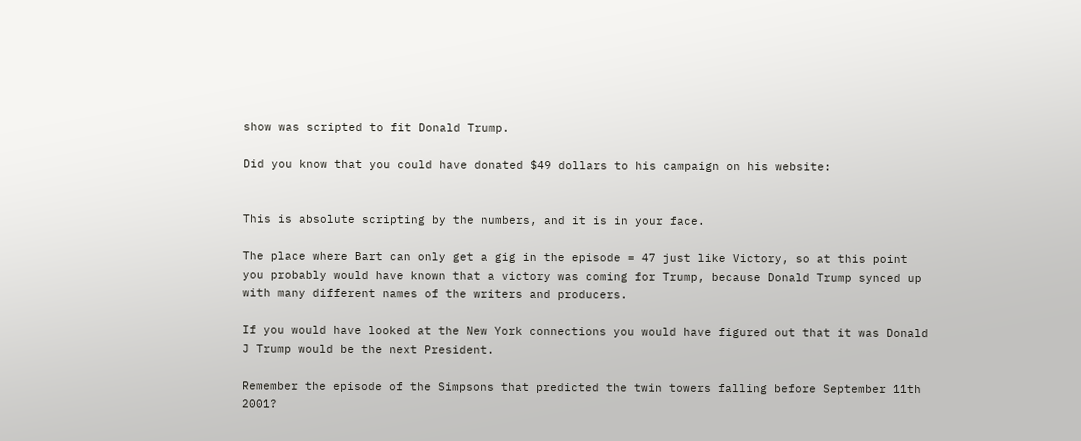show was scripted to fit Donald Trump.

Did you know that you could have donated $49 dollars to his campaign on his website:


This is absolute scripting by the numbers, and it is in your face.

The place where Bart can only get a gig in the episode = 47 just like Victory, so at this point you probably would have known that a victory was coming for Trump, because Donald Trump synced up with many different names of the writers and producers.

If you would have looked at the New York connections you would have figured out that it was Donald J Trump would be the next President.

Remember the episode of the Simpsons that predicted the twin towers falling before September 11th 2001?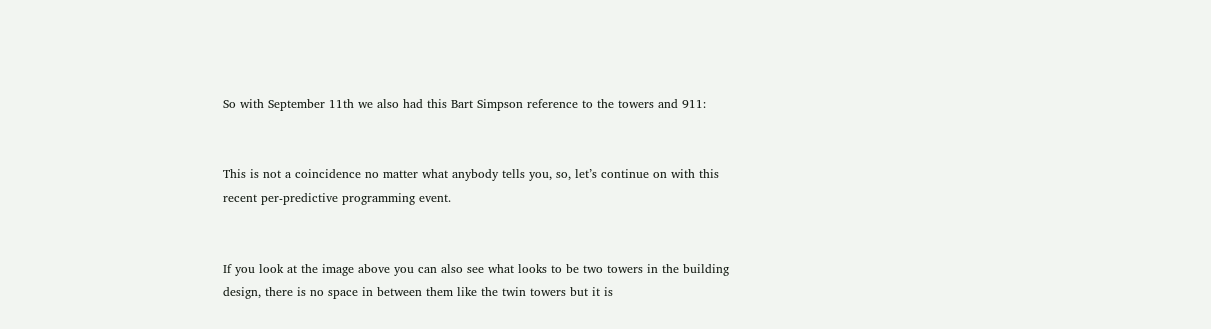So with September 11th we also had this Bart Simpson reference to the towers and 911:


This is not a coincidence no matter what anybody tells you, so, let’s continue on with this recent per-predictive programming event.


If you look at the image above you can also see what looks to be two towers in the building design, there is no space in between them like the twin towers but it is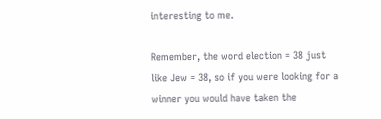interesting to me.

Remember, the word election = 38 just like Jew = 38, so if you were looking for a winner you would have taken the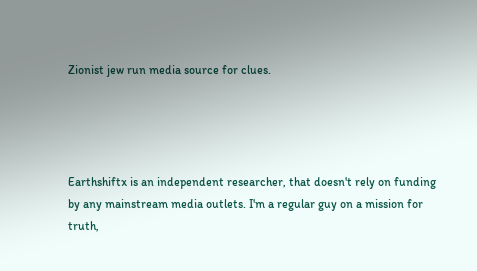Zionist jew run media source for clues.




Earthshiftx is an independent researcher, that doesn't rely on funding by any mainstream media outlets. I'm a regular guy on a mission for truth,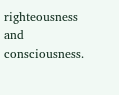righteousness and consciousness.